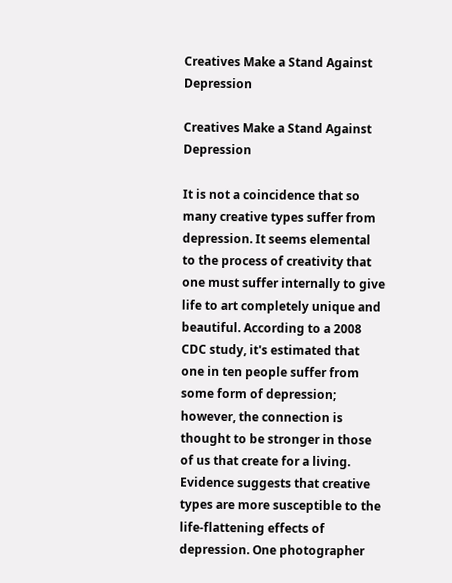Creatives Make a Stand Against Depression

Creatives Make a Stand Against Depression

It is not a coincidence that so many creative types suffer from depression. It seems elemental to the process of creativity that one must suffer internally to give life to art completely unique and beautiful. According to a 2008 CDC study, it's estimated that one in ten people suffer from some form of depression; however, the connection is thought to be stronger in those of us that create for a living. Evidence suggests that creative types are more susceptible to the life-flattening effects of depression. One photographer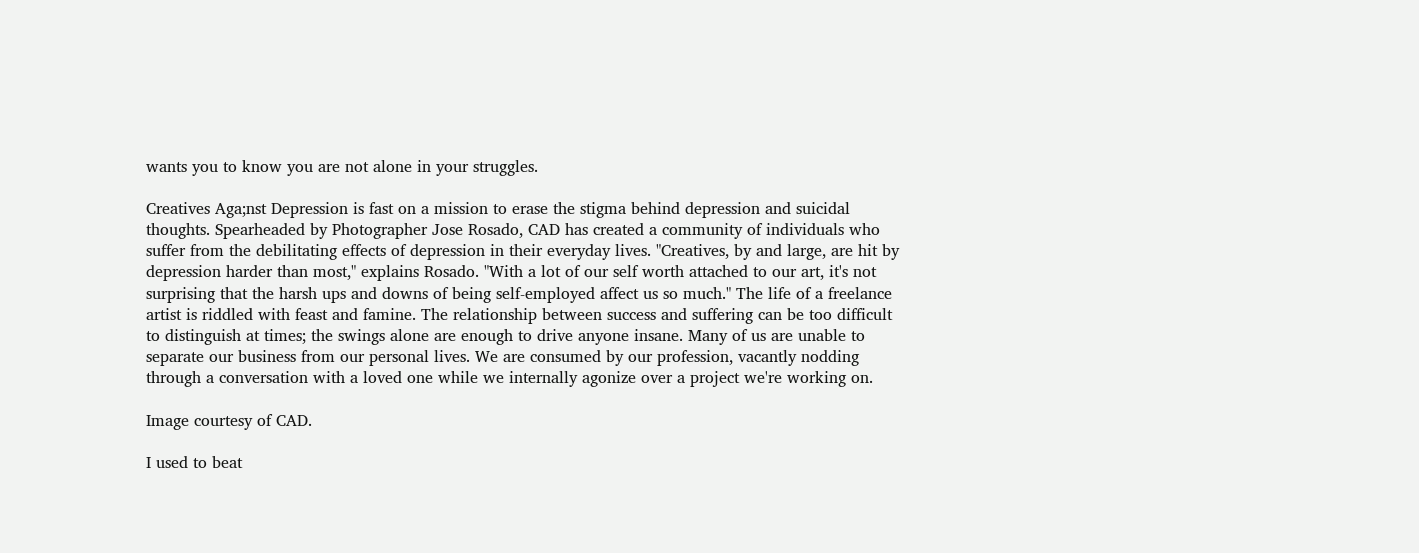wants you to know you are not alone in your struggles.

Creatives Aga;nst Depression is fast on a mission to erase the stigma behind depression and suicidal thoughts. Spearheaded by Photographer Jose Rosado, CAD has created a community of individuals who suffer from the debilitating effects of depression in their everyday lives. "Creatives, by and large, are hit by depression harder than most," explains Rosado. "With a lot of our self worth attached to our art, it's not surprising that the harsh ups and downs of being self-employed affect us so much." The life of a freelance artist is riddled with feast and famine. The relationship between success and suffering can be too difficult to distinguish at times; the swings alone are enough to drive anyone insane. Many of us are unable to separate our business from our personal lives. We are consumed by our profession, vacantly nodding through a conversation with a loved one while we internally agonize over a project we're working on.

Image courtesy of CAD.

I used to beat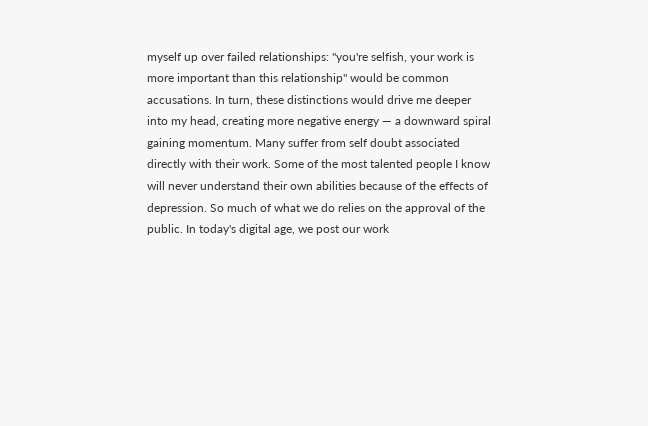myself up over failed relationships: "you're selfish, your work is more important than this relationship" would be common accusations. In turn, these distinctions would drive me deeper into my head, creating more negative energy — a downward spiral gaining momentum. Many suffer from self doubt associated directly with their work. Some of the most talented people I know will never understand their own abilities because of the effects of depression. So much of what we do relies on the approval of the public. In today's digital age, we post our work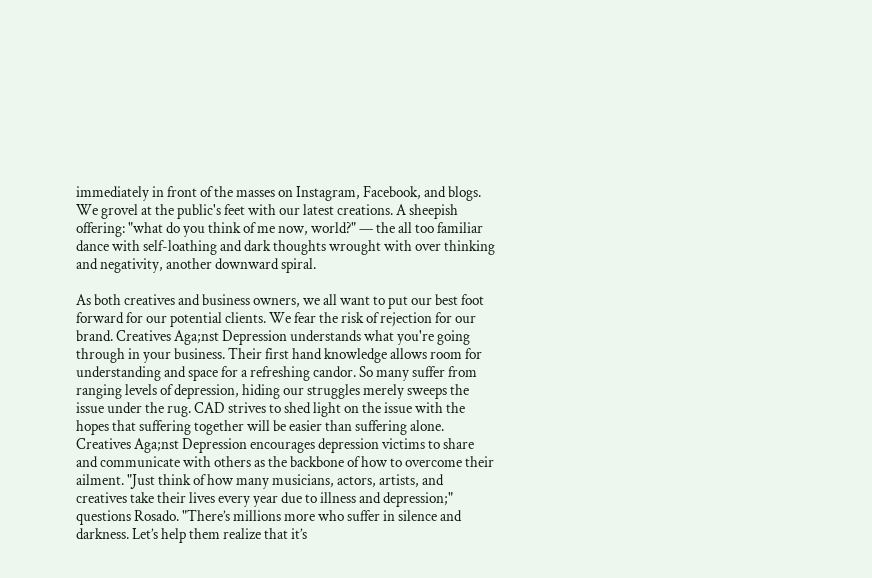immediately in front of the masses on Instagram, Facebook, and blogs. We grovel at the public's feet with our latest creations. A sheepish offering: "what do you think of me now, world?" — the all too familiar dance with self-loathing and dark thoughts wrought with over thinking and negativity, another downward spiral.

As both creatives and business owners, we all want to put our best foot forward for our potential clients. We fear the risk of rejection for our brand. Creatives Aga;nst Depression understands what you're going through in your business. Their first hand knowledge allows room for understanding and space for a refreshing candor. So many suffer from ranging levels of depression, hiding our struggles merely sweeps the issue under the rug. CAD strives to shed light on the issue with the hopes that suffering together will be easier than suffering alone. Creatives Aga;nst Depression encourages depression victims to share and communicate with others as the backbone of how to overcome their ailment. "Just think of how many musicians, actors, artists, and creatives take their lives every year due to illness and depression;" questions Rosado. "There’s millions more who suffer in silence and darkness. Let’s help them realize that it’s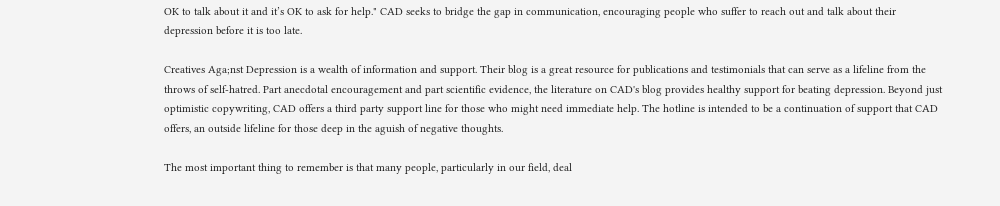OK to talk about it and it’s OK to ask for help." CAD seeks to bridge the gap in communication, encouraging people who suffer to reach out and talk about their depression before it is too late.

Creatives Aga;nst Depression is a wealth of information and support. Their blog is a great resource for publications and testimonials that can serve as a lifeline from the throws of self-hatred. Part anecdotal encouragement and part scientific evidence, the literature on CAD's blog provides healthy support for beating depression. Beyond just optimistic copywriting, CAD offers a third party support line for those who might need immediate help. The hotline is intended to be a continuation of support that CAD offers, an outside lifeline for those deep in the aguish of negative thoughts.

The most important thing to remember is that many people, particularly in our field, deal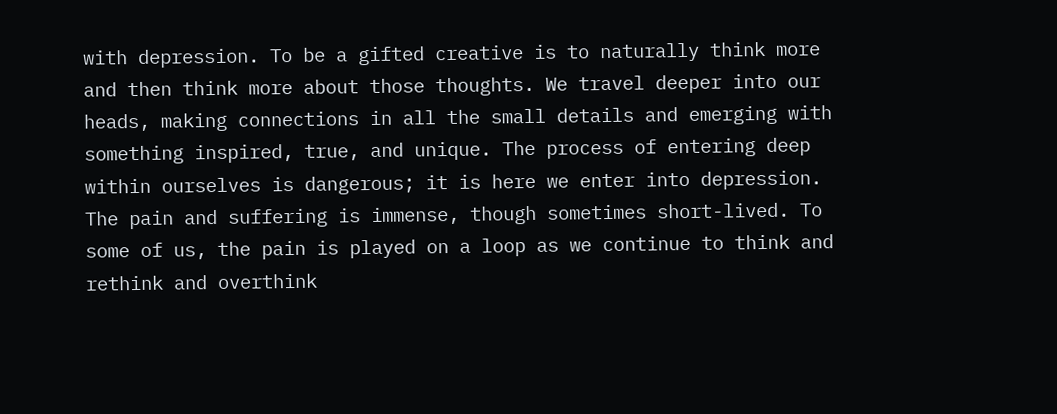with depression. To be a gifted creative is to naturally think more and then think more about those thoughts. We travel deeper into our heads, making connections in all the small details and emerging with something inspired, true, and unique. The process of entering deep within ourselves is dangerous; it is here we enter into depression. The pain and suffering is immense, though sometimes short-lived. To some of us, the pain is played on a loop as we continue to think and rethink and overthink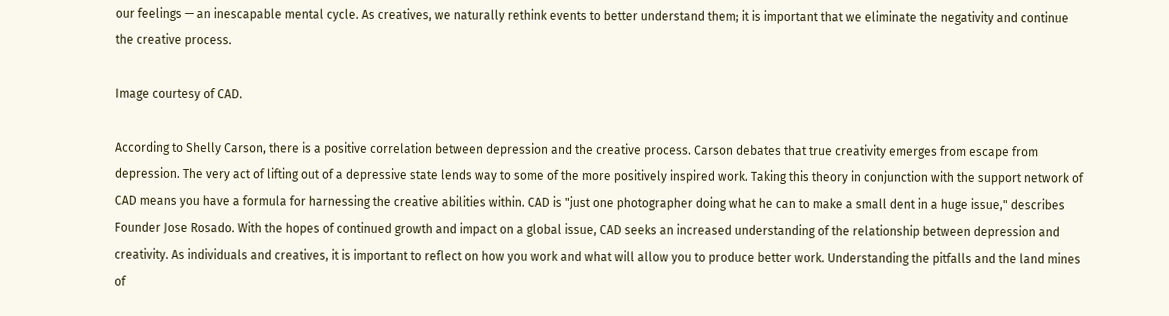our feelings — an inescapable mental cycle. As creatives, we naturally rethink events to better understand them; it is important that we eliminate the negativity and continue the creative process.

Image courtesy of CAD.

According to Shelly Carson, there is a positive correlation between depression and the creative process. Carson debates that true creativity emerges from escape from depression. The very act of lifting out of a depressive state lends way to some of the more positively inspired work. Taking this theory in conjunction with the support network of CAD means you have a formula for harnessing the creative abilities within. CAD is "just one photographer doing what he can to make a small dent in a huge issue," describes Founder Jose Rosado. With the hopes of continued growth and impact on a global issue, CAD seeks an increased understanding of the relationship between depression and creativity. As individuals and creatives, it is important to reflect on how you work and what will allow you to produce better work. Understanding the pitfalls and the land mines of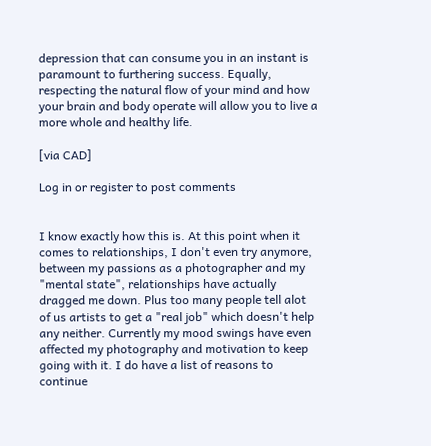depression that can consume you in an instant is paramount to furthering success. Equally, respecting the natural flow of your mind and how your brain and body operate will allow you to live a more whole and healthy life.

[via CAD]

Log in or register to post comments


I know exactly how this is. At this point when it comes to relationships, I don't even try anymore, between my passions as a photographer and my "mental state", relationships have actually dragged me down. Plus too many people tell alot of us artists to get a "real job" which doesn't help any neither. Currently my mood swings have even affected my photography and motivation to keep going with it. I do have a list of reasons to continue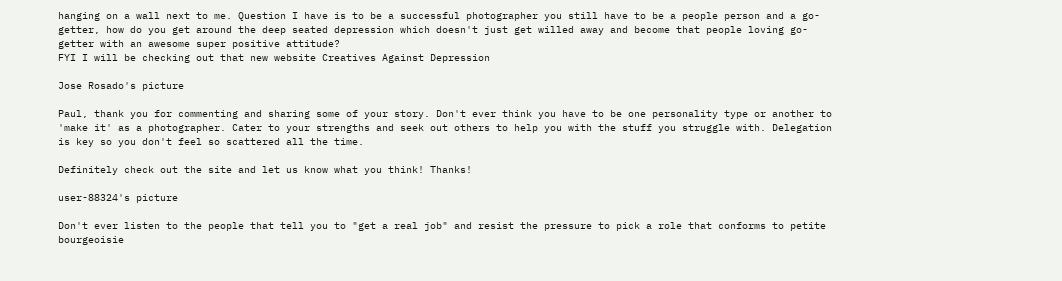hanging on a wall next to me. Question I have is to be a successful photographer you still have to be a people person and a go-getter, how do you get around the deep seated depression which doesn't just get willed away and become that people loving go-getter with an awesome super positive attitude?
FYI I will be checking out that new website Creatives Against Depression

Jose Rosado's picture

Paul, thank you for commenting and sharing some of your story. Don't ever think you have to be one personality type or another to 'make it' as a photographer. Cater to your strengths and seek out others to help you with the stuff you struggle with. Delegation is key so you don't feel so scattered all the time.

Definitely check out the site and let us know what you think! Thanks!

user-88324's picture

Don't ever listen to the people that tell you to "get a real job" and resist the pressure to pick a role that conforms to petite bourgeoisie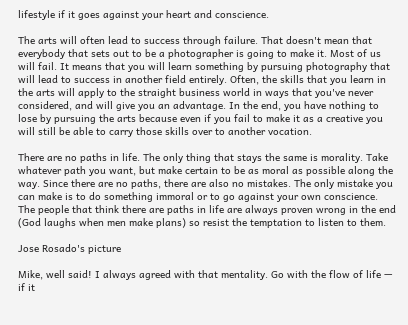lifestyle if it goes against your heart and conscience.

The arts will often lead to success through failure. That doesn't mean that everybody that sets out to be a photographer is going to make it. Most of us will fail. It means that you will learn something by pursuing photography that will lead to success in another field entirely. Often, the skills that you learn in the arts will apply to the straight business world in ways that you've never considered, and will give you an advantage. In the end, you have nothing to lose by pursuing the arts because even if you fail to make it as a creative you will still be able to carry those skills over to another vocation.

There are no paths in life. The only thing that stays the same is morality. Take whatever path you want, but make certain to be as moral as possible along the way. Since there are no paths, there are also no mistakes. The only mistake you can make is to do something immoral or to go against your own conscience. The people that think there are paths in life are always proven wrong in the end (God laughs when men make plans) so resist the temptation to listen to them.

Jose Rosado's picture

Mike, well said! I always agreed with that mentality. Go with the flow of life — if it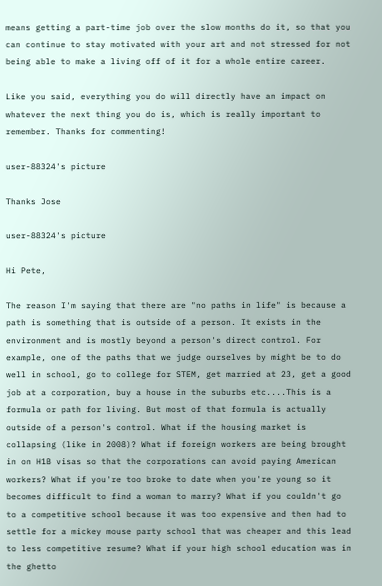means getting a part-time job over the slow months do it, so that you can continue to stay motivated with your art and not stressed for not being able to make a living off of it for a whole entire career.

Like you said, everything you do will directly have an impact on whatever the next thing you do is, which is really important to remember. Thanks for commenting!

user-88324's picture

Thanks Jose

user-88324's picture

Hi Pete,

The reason I'm saying that there are "no paths in life" is because a path is something that is outside of a person. It exists in the environment and is mostly beyond a person's direct control. For example, one of the paths that we judge ourselves by might be to do well in school, go to college for STEM, get married at 23, get a good job at a corporation, buy a house in the suburbs etc....This is a formula or path for living. But most of that formula is actually outside of a person's control. What if the housing market is collapsing (like in 2008)? What if foreign workers are being brought in on H1B visas so that the corporations can avoid paying American workers? What if you're too broke to date when you're young so it becomes difficult to find a woman to marry? What if you couldn't go to a competitive school because it was too expensive and then had to settle for a mickey mouse party school that was cheaper and this lead to less competitive resume? What if your high school education was in the ghetto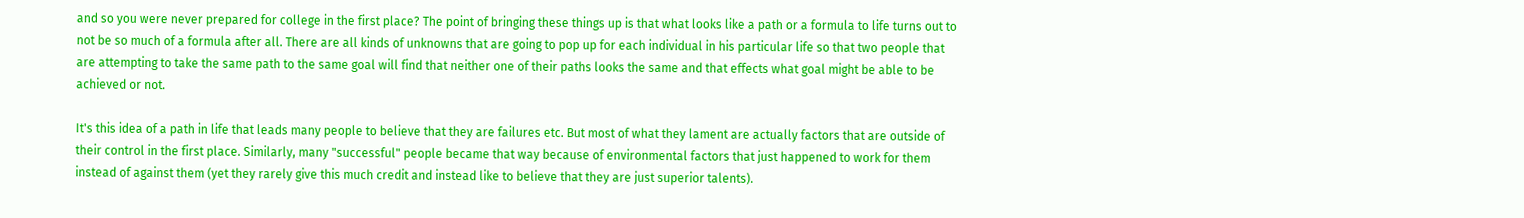and so you were never prepared for college in the first place? The point of bringing these things up is that what looks like a path or a formula to life turns out to not be so much of a formula after all. There are all kinds of unknowns that are going to pop up for each individual in his particular life so that two people that are attempting to take the same path to the same goal will find that neither one of their paths looks the same and that effects what goal might be able to be achieved or not.

It's this idea of a path in life that leads many people to believe that they are failures etc. But most of what they lament are actually factors that are outside of their control in the first place. Similarly, many "successful" people became that way because of environmental factors that just happened to work for them instead of against them (yet they rarely give this much credit and instead like to believe that they are just superior talents).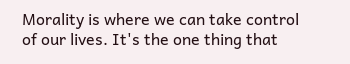Morality is where we can take control of our lives. It's the one thing that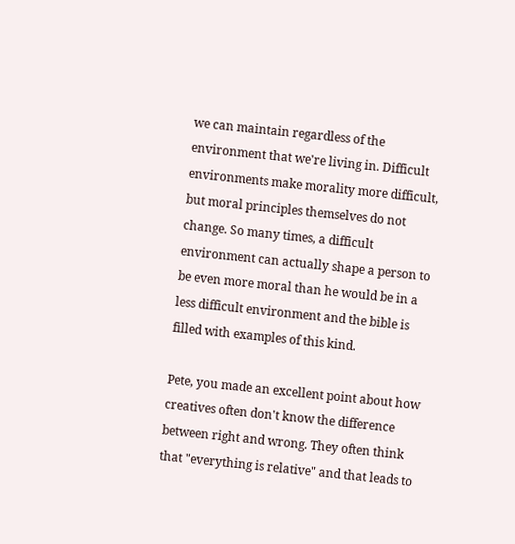we can maintain regardless of the environment that we're living in. Difficult environments make morality more difficult, but moral principles themselves do not change. So many times, a difficult environment can actually shape a person to be even more moral than he would be in a less difficult environment and the bible is filled with examples of this kind.

Pete, you made an excellent point about how creatives often don't know the difference between right and wrong. They often think that "everything is relative" and that leads to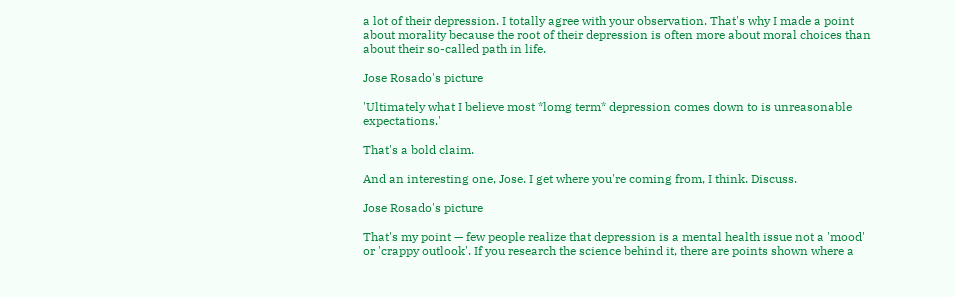a lot of their depression. I totally agree with your observation. That's why I made a point about morality because the root of their depression is often more about moral choices than about their so-called path in life.

Jose Rosado's picture

'Ultimately what I believe most *lomg term* depression comes down to is unreasonable expectations.'

That's a bold claim.

And an interesting one, Jose. I get where you're coming from, I think. Discuss.

Jose Rosado's picture

That's my point — few people realize that depression is a mental health issue not a 'mood' or 'crappy outlook'. If you research the science behind it, there are points shown where a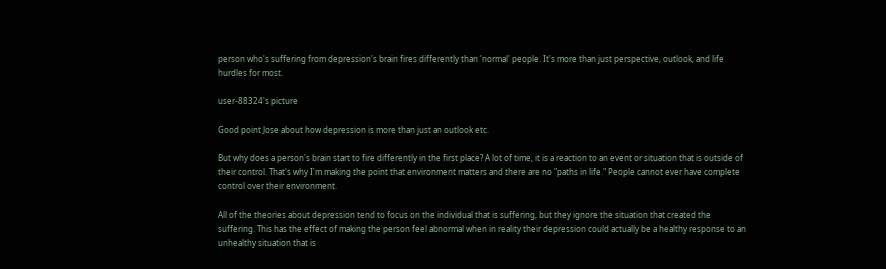person who's suffering from depression's brain fires differently than 'normal' people. It's more than just perspective, outlook, and life hurdles for most.

user-88324's picture

Good point Jose about how depression is more than just an outlook etc.

But why does a person's brain start to fire differently in the first place? A lot of time, it is a reaction to an event or situation that is outside of their control. That's why I'm making the point that environment matters and there are no "paths in life." People cannot ever have complete control over their environment.

All of the theories about depression tend to focus on the individual that is suffering, but they ignore the situation that created the suffering. This has the effect of making the person feel abnormal when in reality their depression could actually be a healthy response to an unhealthy situation that is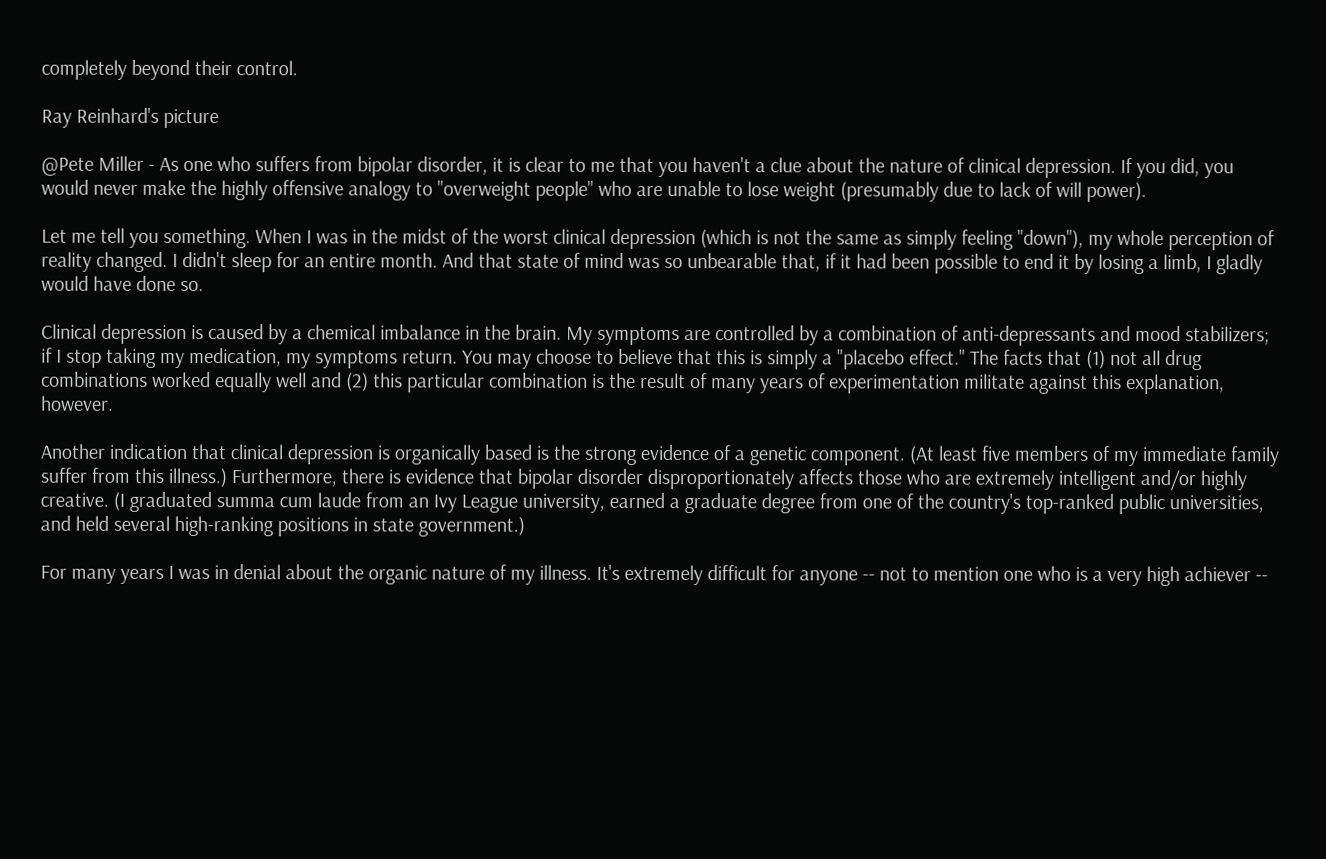completely beyond their control.

Ray Reinhard's picture

@Pete Miller - As one who suffers from bipolar disorder, it is clear to me that you haven't a clue about the nature of clinical depression. If you did, you would never make the highly offensive analogy to "overweight people" who are unable to lose weight (presumably due to lack of will power).

Let me tell you something. When I was in the midst of the worst clinical depression (which is not the same as simply feeling "down"), my whole perception of reality changed. I didn't sleep for an entire month. And that state of mind was so unbearable that, if it had been possible to end it by losing a limb, I gladly would have done so.

Clinical depression is caused by a chemical imbalance in the brain. My symptoms are controlled by a combination of anti-depressants and mood stabilizers; if I stop taking my medication, my symptoms return. You may choose to believe that this is simply a "placebo effect." The facts that (1) not all drug combinations worked equally well and (2) this particular combination is the result of many years of experimentation militate against this explanation, however.

Another indication that clinical depression is organically based is the strong evidence of a genetic component. (At least five members of my immediate family suffer from this illness.) Furthermore, there is evidence that bipolar disorder disproportionately affects those who are extremely intelligent and/or highly creative. (I graduated summa cum laude from an Ivy League university, earned a graduate degree from one of the country's top-ranked public universities, and held several high-ranking positions in state government.)

For many years I was in denial about the organic nature of my illness. It's extremely difficult for anyone -- not to mention one who is a very high achiever --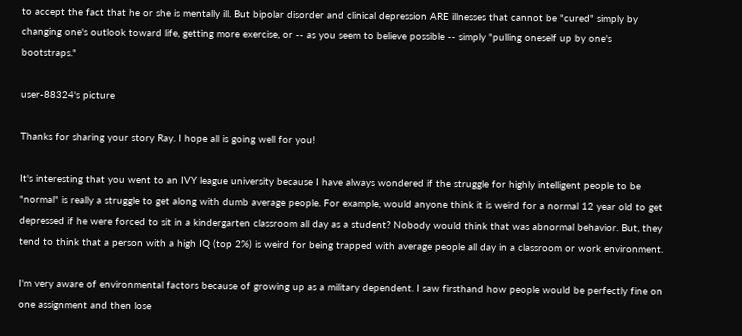to accept the fact that he or she is mentally ill. But bipolar disorder and clinical depression ARE illnesses that cannot be "cured" simply by changing one's outlook toward life, getting more exercise, or -- as you seem to believe possible -- simply "pulling oneself up by one's bootstraps."

user-88324's picture

Thanks for sharing your story Ray. I hope all is going well for you!

It's interesting that you went to an IVY league university because I have always wondered if the struggle for highly intelligent people to be "normal" is really a struggle to get along with dumb average people. For example, would anyone think it is weird for a normal 12 year old to get depressed if he were forced to sit in a kindergarten classroom all day as a student? Nobody would think that was abnormal behavior. But, they tend to think that a person with a high IQ (top 2%) is weird for being trapped with average people all day in a classroom or work environment.

I'm very aware of environmental factors because of growing up as a military dependent. I saw firsthand how people would be perfectly fine on one assignment and then lose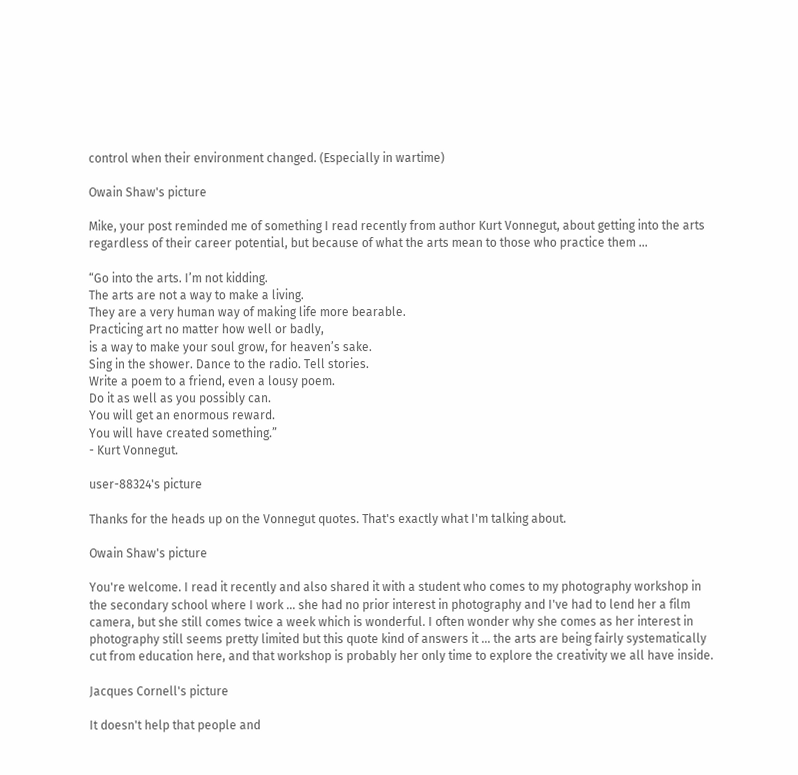control when their environment changed. (Especially in wartime)

Owain Shaw's picture

Mike, your post reminded me of something I read recently from author Kurt Vonnegut, about getting into the arts regardless of their career potential, but because of what the arts mean to those who practice them ...

“Go into the arts. I’m not kidding.
The arts are not a way to make a living.
They are a very human way of making life more bearable.
Practicing art no matter how well or badly,
is a way to make your soul grow, for heaven’s sake.
Sing in the shower. Dance to the radio. Tell stories.
Write a poem to a friend, even a lousy poem.
Do it as well as you possibly can.
You will get an enormous reward.
You will have created something.”
- Kurt Vonnegut.

user-88324's picture

Thanks for the heads up on the Vonnegut quotes. That's exactly what I'm talking about.

Owain Shaw's picture

You're welcome. I read it recently and also shared it with a student who comes to my photography workshop in the secondary school where I work ... she had no prior interest in photography and I've had to lend her a film camera, but she still comes twice a week which is wonderful. I often wonder why she comes as her interest in photography still seems pretty limited but this quote kind of answers it ... the arts are being fairly systematically cut from education here, and that workshop is probably her only time to explore the creativity we all have inside.

Jacques Cornell's picture

It doesn't help that people and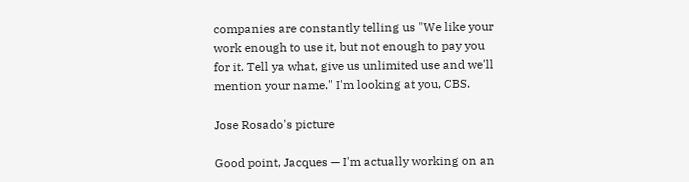companies are constantly telling us "We like your work enough to use it, but not enough to pay you for it. Tell ya what, give us unlimited use and we'll mention your name." I'm looking at you, CBS.

Jose Rosado's picture

Good point, Jacques — I'm actually working on an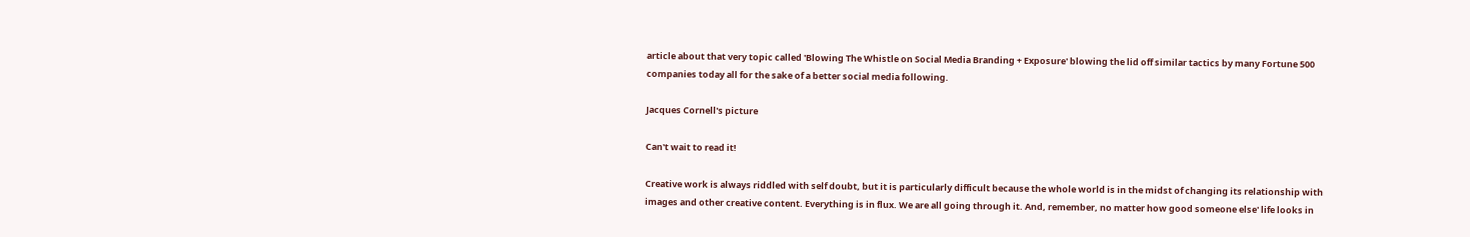article about that very topic called 'Blowing The Whistle on Social Media Branding + Exposure' blowing the lid off similar tactics by many Fortune 500 companies today all for the sake of a better social media following.

Jacques Cornell's picture

Can't wait to read it!

Creative work is always riddled with self doubt, but it is particularly difficult because the whole world is in the midst of changing its relationship with images and other creative content. Everything is in flux. We are all going through it. And, remember, no matter how good someone else' life looks in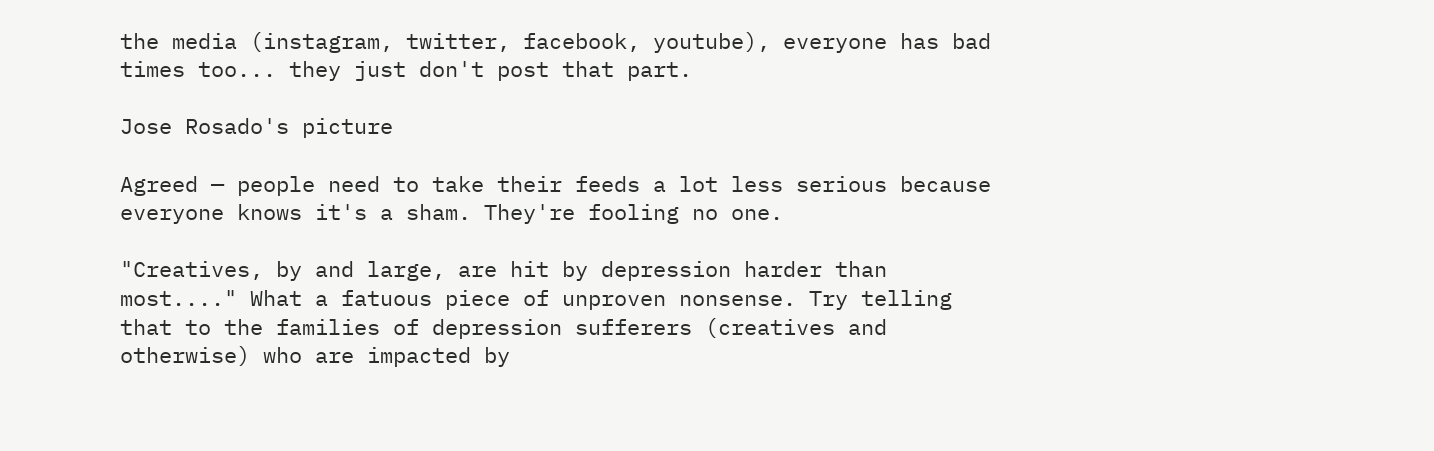the media (instagram, twitter, facebook, youtube), everyone has bad times too... they just don't post that part.

Jose Rosado's picture

Agreed — people need to take their feeds a lot less serious because everyone knows it's a sham. They're fooling no one.

"Creatives, by and large, are hit by depression harder than most...." What a fatuous piece of unproven nonsense. Try telling that to the families of depression sufferers (creatives and otherwise) who are impacted by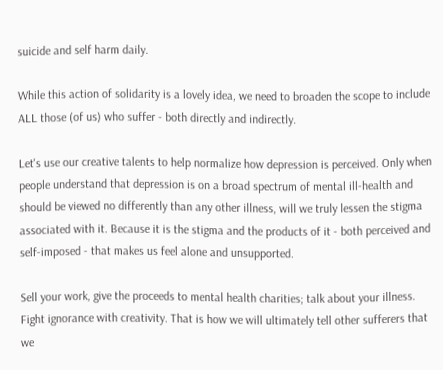suicide and self harm daily.

While this action of solidarity is a lovely idea, we need to broaden the scope to include ALL those (of us) who suffer - both directly and indirectly.

Let's use our creative talents to help normalize how depression is perceived. Only when people understand that depression is on a broad spectrum of mental ill-health and should be viewed no differently than any other illness, will we truly lessen the stigma associated with it. Because it is the stigma and the products of it - both perceived and self-imposed - that makes us feel alone and unsupported.

Sell your work, give the proceeds to mental health charities; talk about your illness. Fight ignorance with creativity. That is how we will ultimately tell other sufferers that we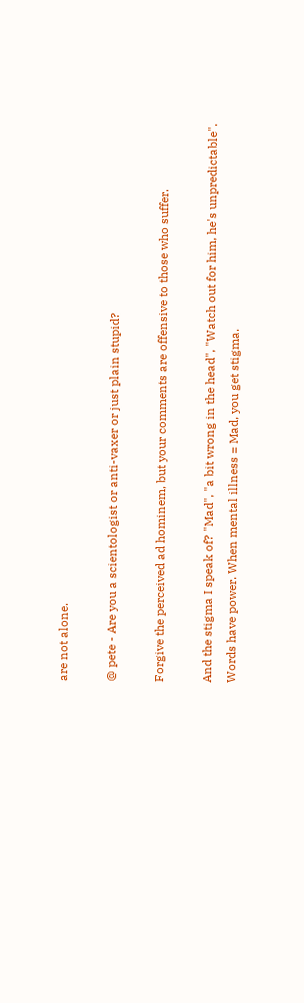are not alone.

@ pete - Are you a scientologist or anti-vaxer or just plain stupid?

Forgive the perceived ad hominem, but your comments are offensive to those who suffer.

And the stigma I speak of? "Mad", "a bit wrong in the head", "Watch out for him, he's unpredictable". Words have power. When mental illness = Mad, you get stigma.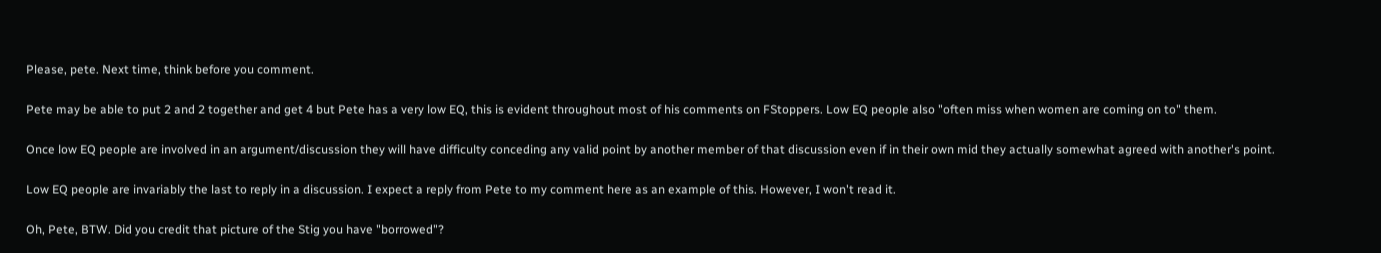Please, pete. Next time, think before you comment.

Pete may be able to put 2 and 2 together and get 4 but Pete has a very low EQ, this is evident throughout most of his comments on FStoppers. Low EQ people also "often miss when women are coming on to" them.

Once low EQ people are involved in an argument/discussion they will have difficulty conceding any valid point by another member of that discussion even if in their own mid they actually somewhat agreed with another's point.

Low EQ people are invariably the last to reply in a discussion. I expect a reply from Pete to my comment here as an example of this. However, I won't read it.

Oh, Pete, BTW. Did you credit that picture of the Stig you have "borrowed"?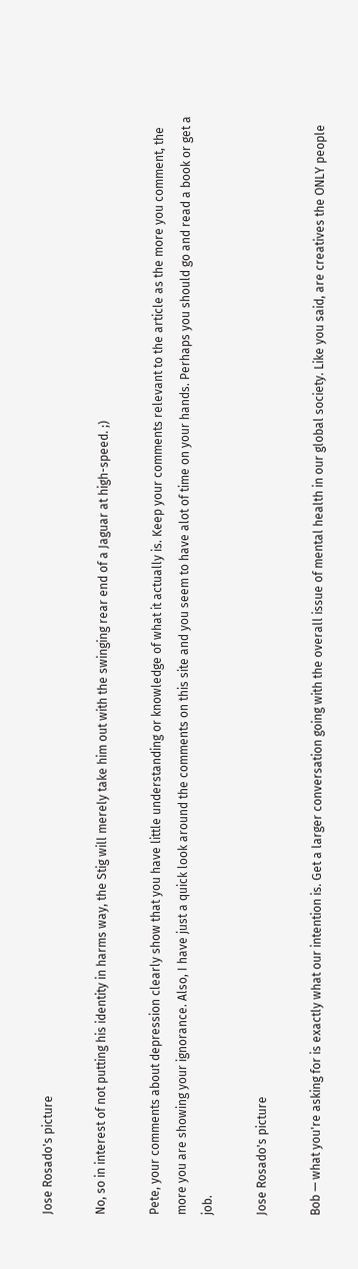Jose Rosado's picture

No, so in interest of not putting his identity in harms way, the Stig will merely take him out with the swinging rear end of a Jaguar at high-speed. ;)

Pete, your comments about depression clearly show that you have little understanding or knowledge of what it actually is. Keep your comments relevant to the article as the more you comment, the more you are showing your ignorance. Also, I have just a quick look around the comments on this site and you seem to have alot of time on your hands. Perhaps you should go and read a book or get a job.

Jose Rosado's picture

Bob — what you're asking for is exactly what our intention is. Get a larger conversation going with the overall issue of mental health in our global society. Like you said, are creatives the ONLY people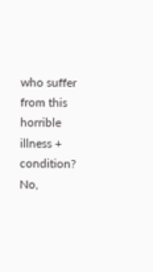who suffer from this horrible illness + condition? No,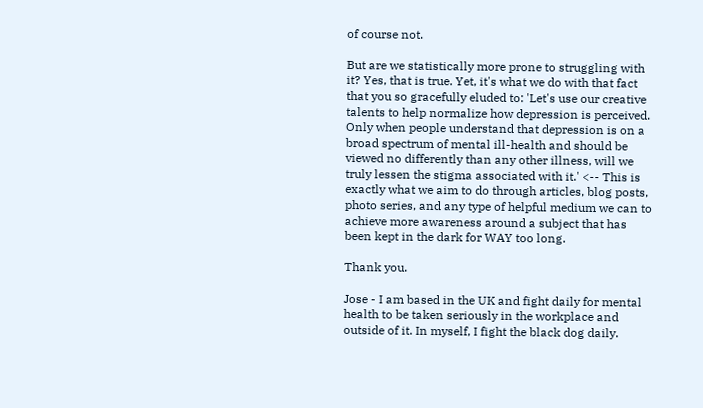of course not.

But are we statistically more prone to struggling with it? Yes, that is true. Yet, it's what we do with that fact that you so gracefully eluded to: 'Let's use our creative talents to help normalize how depression is perceived. Only when people understand that depression is on a broad spectrum of mental ill-health and should be viewed no differently than any other illness, will we truly lessen the stigma associated with it.' <-- This is exactly what we aim to do through articles, blog posts, photo series, and any type of helpful medium we can to achieve more awareness around a subject that has been kept in the dark for WAY too long.

Thank you.

Jose - I am based in the UK and fight daily for mental health to be taken seriously in the workplace and outside of it. In myself, I fight the black dog daily.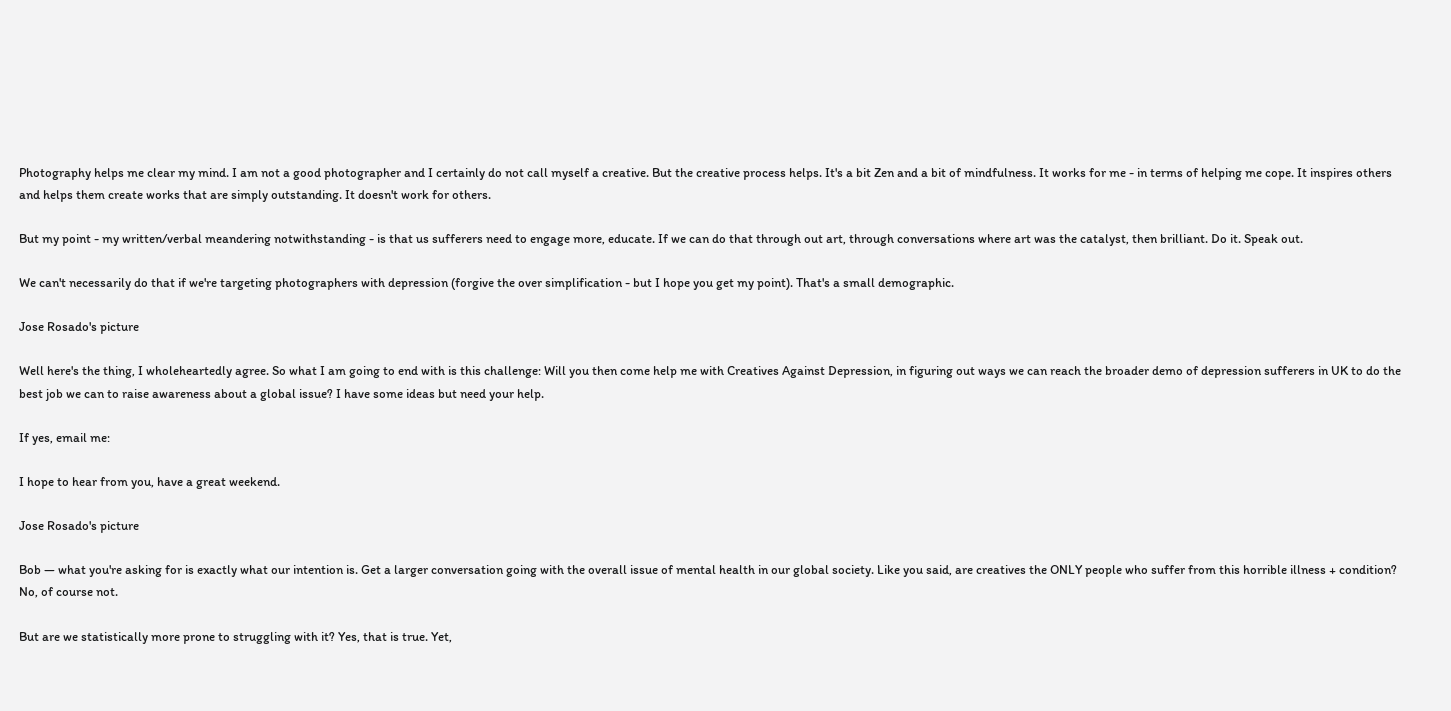Photography helps me clear my mind. I am not a good photographer and I certainly do not call myself a creative. But the creative process helps. It's a bit Zen and a bit of mindfulness. It works for me - in terms of helping me cope. It inspires others and helps them create works that are simply outstanding. It doesn't work for others.

But my point - my written/verbal meandering notwithstanding - is that us sufferers need to engage more, educate. If we can do that through out art, through conversations where art was the catalyst, then brilliant. Do it. Speak out.

We can't necessarily do that if we're targeting photographers with depression (forgive the over simplification - but I hope you get my point). That's a small demographic.

Jose Rosado's picture

Well here's the thing, I wholeheartedly agree. So what I am going to end with is this challenge: Will you then come help me with Creatives Against Depression, in figuring out ways we can reach the broader demo of depression sufferers in UK to do the best job we can to raise awareness about a global issue? I have some ideas but need your help.

If yes, email me:

I hope to hear from you, have a great weekend.

Jose Rosado's picture

Bob — what you're asking for is exactly what our intention is. Get a larger conversation going with the overall issue of mental health in our global society. Like you said, are creatives the ONLY people who suffer from this horrible illness + condition? No, of course not.

But are we statistically more prone to struggling with it? Yes, that is true. Yet,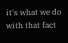it's what we do with that fact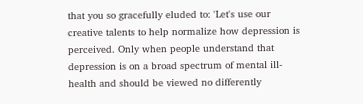that you so gracefully eluded to: 'Let's use our creative talents to help normalize how depression is perceived. Only when people understand that depression is on a broad spectrum of mental ill-health and should be viewed no differently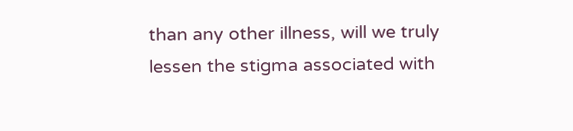than any other illness, will we truly lessen the stigma associated with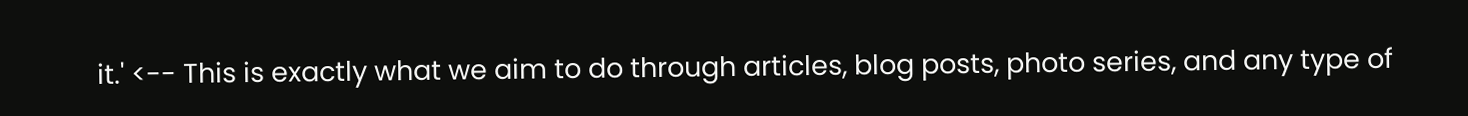it.' <-- This is exactly what we aim to do through articles, blog posts, photo series, and any type of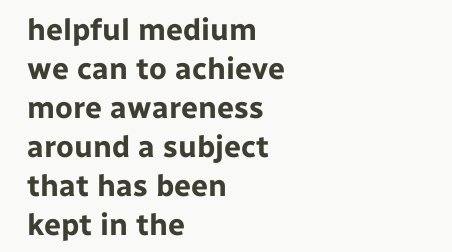helpful medium we can to achieve more awareness around a subject that has been kept in the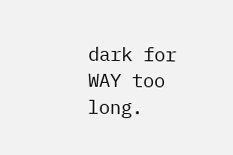dark for WAY too long.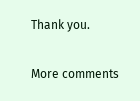Thank you.

More comments